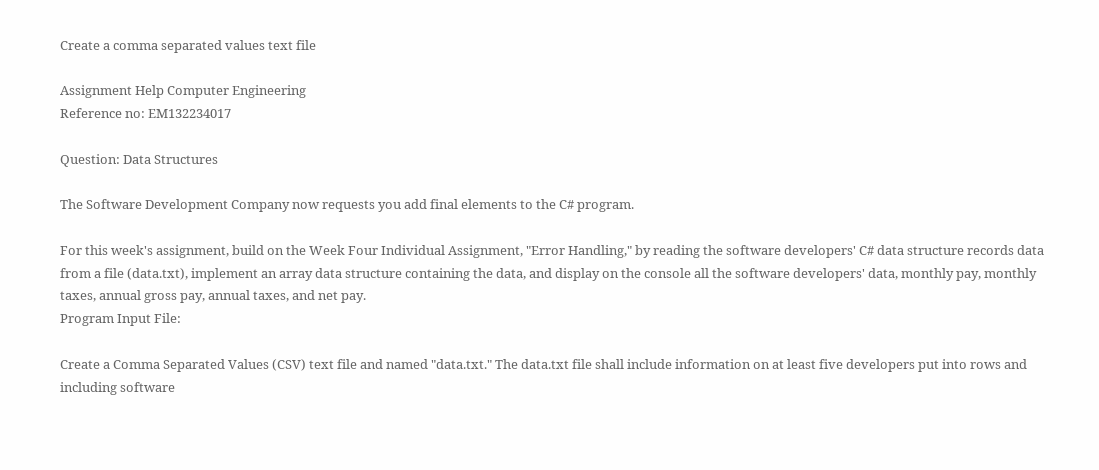Create a comma separated values text file

Assignment Help Computer Engineering
Reference no: EM132234017

Question: Data Structures

The Software Development Company now requests you add final elements to the C# program.

For this week's assignment, build on the Week Four Individual Assignment, "Error Handling," by reading the software developers' C# data structure records data from a file (data.txt), implement an array data structure containing the data, and display on the console all the software developers' data, monthly pay, monthly taxes, annual gross pay, annual taxes, and net pay.
Program Input File:

Create a Comma Separated Values (CSV) text file and named "data.txt." The data.txt file shall include information on at least five developers put into rows and including software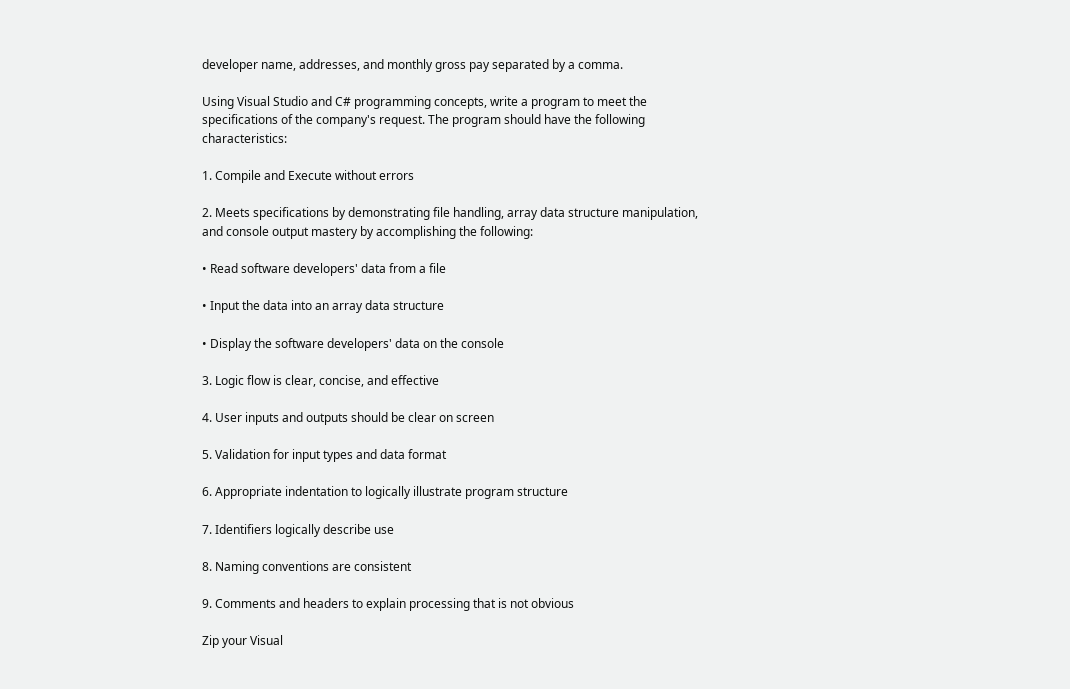developer name, addresses, and monthly gross pay separated by a comma.

Using Visual Studio and C# programming concepts, write a program to meet the specifications of the company's request. The program should have the following characteristics:

1. Compile and Execute without errors

2. Meets specifications by demonstrating file handling, array data structure manipulation, and console output mastery by accomplishing the following:

• Read software developers' data from a file

• Input the data into an array data structure

• Display the software developers' data on the console

3. Logic flow is clear, concise, and effective

4. User inputs and outputs should be clear on screen

5. Validation for input types and data format

6. Appropriate indentation to logically illustrate program structure

7. Identifiers logically describe use

8. Naming conventions are consistent

9. Comments and headers to explain processing that is not obvious

Zip your Visual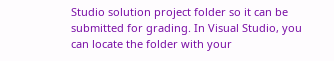Studio solution project folder so it can be submitted for grading. In Visual Studio, you can locate the folder with your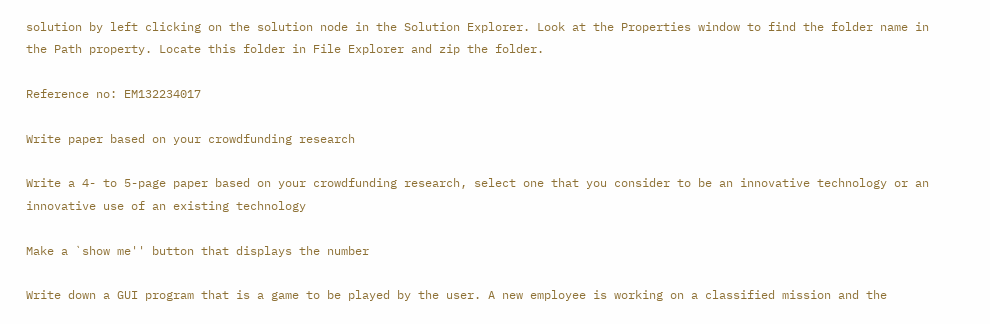solution by left clicking on the solution node in the Solution Explorer. Look at the Properties window to find the folder name in the Path property. Locate this folder in File Explorer and zip the folder.

Reference no: EM132234017

Write paper based on your crowdfunding research

Write a 4- to 5-page paper based on your crowdfunding research, select one that you consider to be an innovative technology or an innovative use of an existing technology

Make a `show me'' button that displays the number

Write down a GUI program that is a game to be played by the user. A new employee is working on a classified mission and the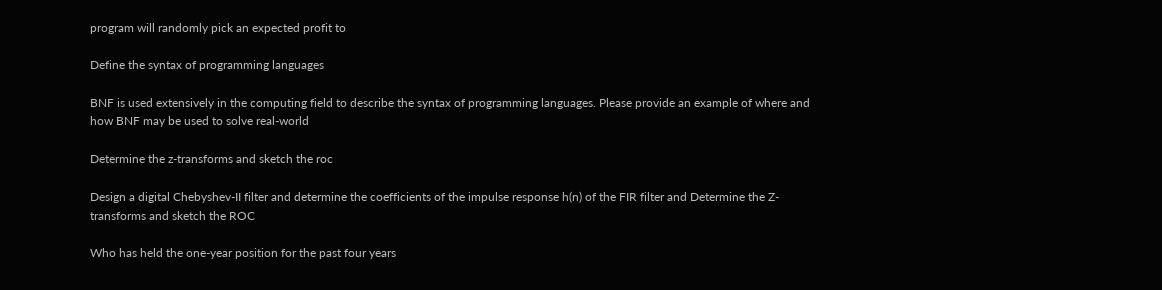program will randomly pick an expected profit to

Define the syntax of programming languages

BNF is used extensively in the computing field to describe the syntax of programming languages. Please provide an example of where and how BNF may be used to solve real-world

Determine the z-transforms and sketch the roc

Design a digital Chebyshev-II filter and determine the coefficients of the impulse response h(n) of the FIR filter and Determine the Z-transforms and sketch the ROC

Who has held the one-year position for the past four years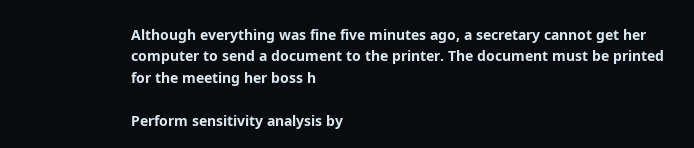Although everything was fine five minutes ago, a secretary cannot get her computer to send a document to the printer. The document must be printed for the meeting her boss h

Perform sensitivity analysis by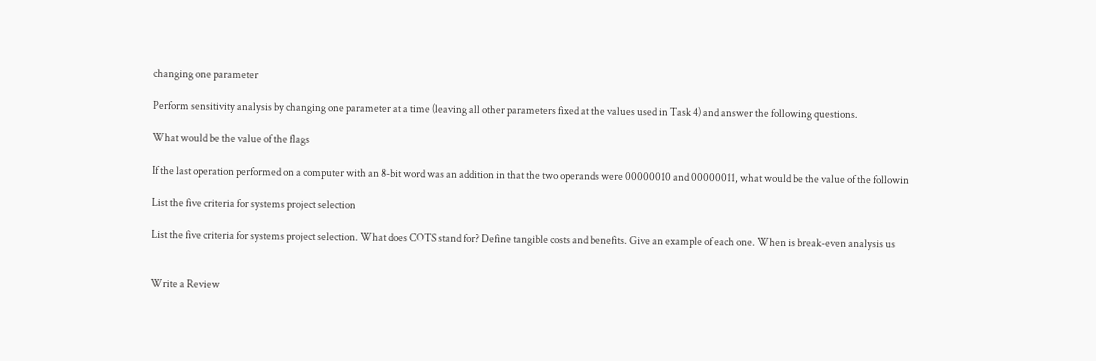changing one parameter

Perform sensitivity analysis by changing one parameter at a time (leaving all other parameters fixed at the values used in Task 4) and answer the following questions.

What would be the value of the flags

If the last operation performed on a computer with an 8-bit word was an addition in that the two operands were 00000010 and 00000011, what would be the value of the followin

List the five criteria for systems project selection

List the five criteria for systems project selection. What does COTS stand for? Define tangible costs and benefits. Give an example of each one. When is break-even analysis us


Write a Review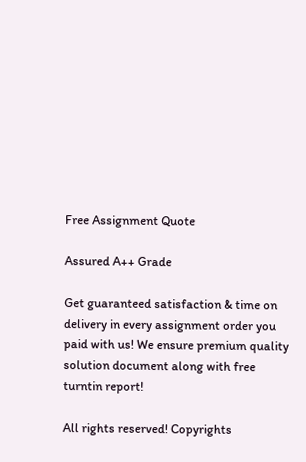Free Assignment Quote

Assured A++ Grade

Get guaranteed satisfaction & time on delivery in every assignment order you paid with us! We ensure premium quality solution document along with free turntin report!

All rights reserved! Copyrights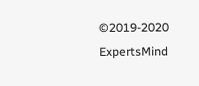©2019-2020 ExpertsMind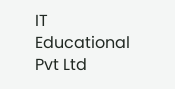IT Educational Pvt Ltd